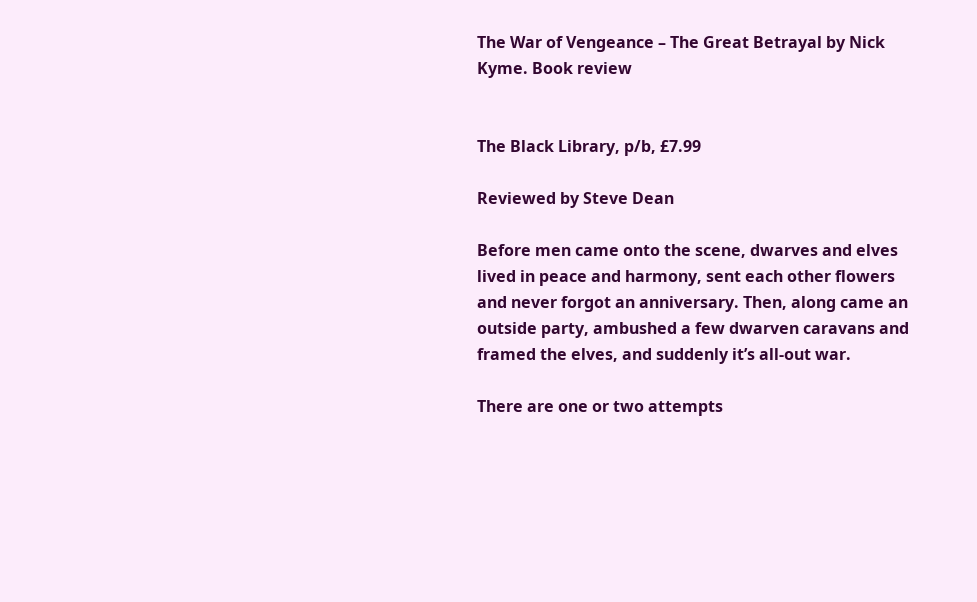The War of Vengeance – The Great Betrayal by Nick Kyme. Book review


The Black Library, p/b, £7.99

Reviewed by Steve Dean

Before men came onto the scene, dwarves and elves lived in peace and harmony, sent each other flowers and never forgot an anniversary. Then, along came an outside party, ambushed a few dwarven caravans and framed the elves, and suddenly it’s all-out war.

There are one or two attempts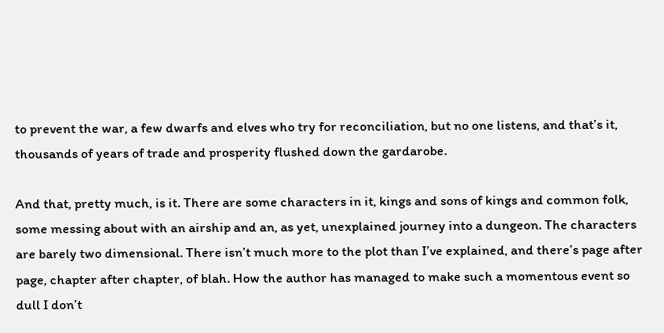to prevent the war, a few dwarfs and elves who try for reconciliation, but no one listens, and that’s it, thousands of years of trade and prosperity flushed down the gardarobe.

And that, pretty much, is it. There are some characters in it, kings and sons of kings and common folk, some messing about with an airship and an, as yet, unexplained journey into a dungeon. The characters are barely two dimensional. There isn’t much more to the plot than I’ve explained, and there’s page after page, chapter after chapter, of blah. How the author has managed to make such a momentous event so dull I don’t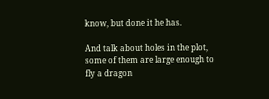know, but done it he has.

And talk about holes in the plot, some of them are large enough to fly a dragon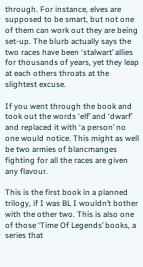through. For instance, elves are supposed to be smart, but not one of them can work out they are being set-up. The blurb actually says the two races have been ‘stalwart’ allies for thousands of years, yet they leap at each others throats at the slightest excuse.

If you went through the book and took out the words ‘elf’ and ‘dwarf’ and replaced it with ‘a person’ no one would notice. This might as well be two armies of blancmanges fighting for all the races are given any flavour.

This is the first book in a planned trilogy, if I was BL I wouldn’t bother with the other two. This is also one of those ‘Time Of Legends’ books, a series that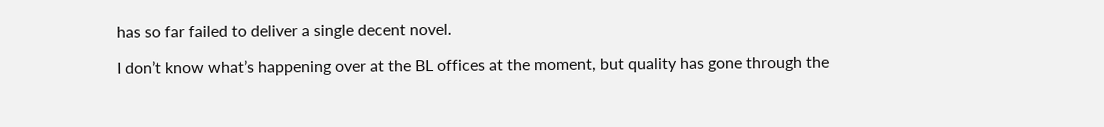has so far failed to deliver a single decent novel.

I don’t know what’s happening over at the BL offices at the moment, but quality has gone through the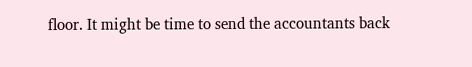floor. It might be time to send the accountants back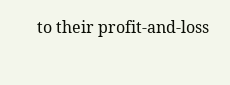to their profit-and-loss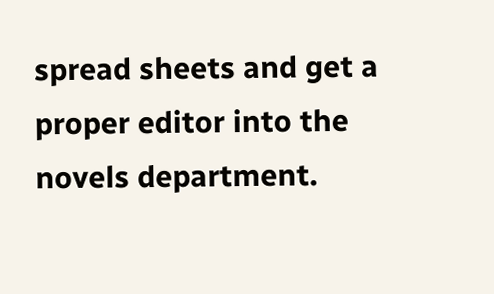spread sheets and get a proper editor into the novels department.